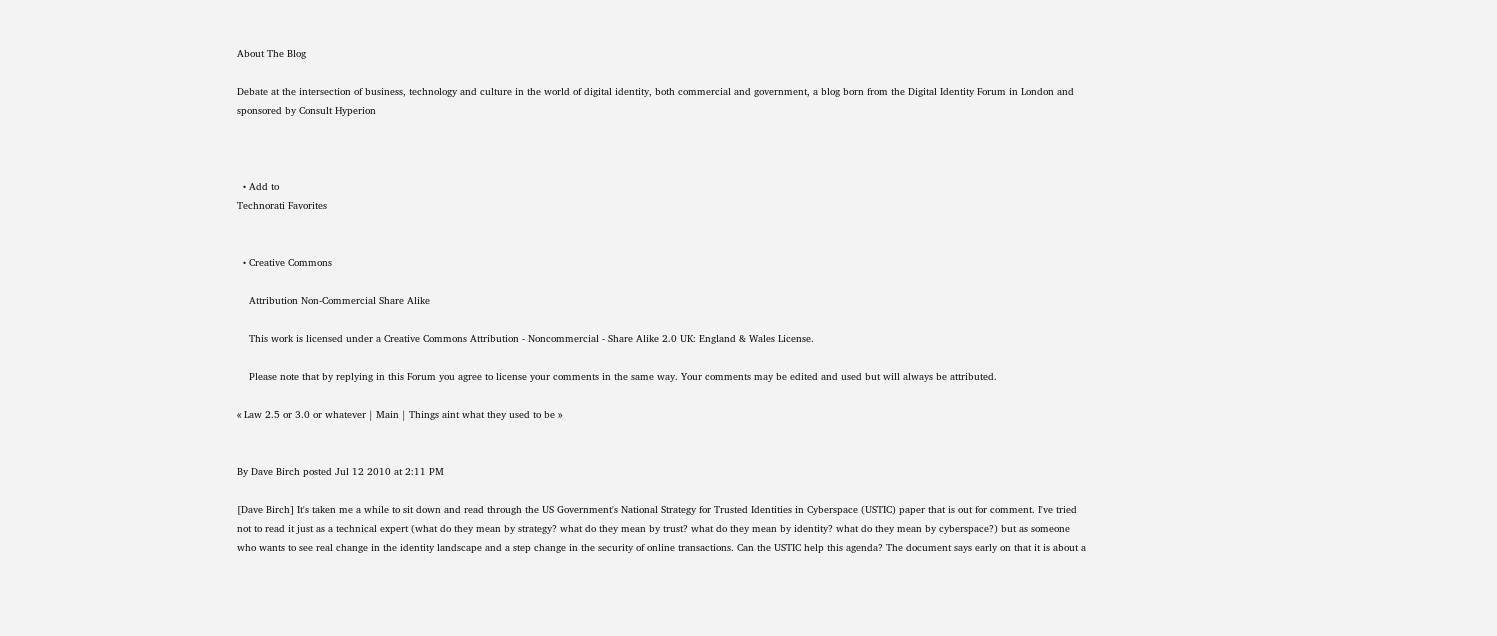About The Blog

Debate at the intersection of business, technology and culture in the world of digital identity, both commercial and government, a blog born from the Digital Identity Forum in London and sponsored by Consult Hyperion



  • Add to
Technorati Favorites


  • Creative Commons

    Attribution Non-Commercial Share Alike

    This work is licensed under a Creative Commons Attribution - Noncommercial - Share Alike 2.0 UK: England & Wales License.

    Please note that by replying in this Forum you agree to license your comments in the same way. Your comments may be edited and used but will always be attributed.

« Law 2.5 or 3.0 or whatever | Main | Things aint what they used to be »


By Dave Birch posted Jul 12 2010 at 2:11 PM

[Dave Birch] It's taken me a while to sit down and read through the US Government's National Strategy for Trusted Identities in Cyberspace (USTIC) paper that is out for comment. I've tried not to read it just as a technical expert (what do they mean by strategy? what do they mean by trust? what do they mean by identity? what do they mean by cyberspace?) but as someone who wants to see real change in the identity landscape and a step change in the security of online transactions. Can the USTIC help this agenda? The document says early on that it is about a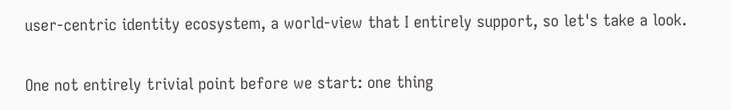user-centric identity ecosystem, a world-view that I entirely support, so let's take a look.

One not entirely trivial point before we start: one thing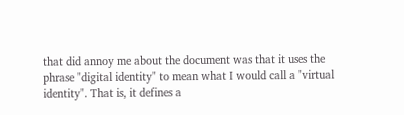that did annoy me about the document was that it uses the phrase "digital identity" to mean what I would call a "virtual identity". That is, it defines a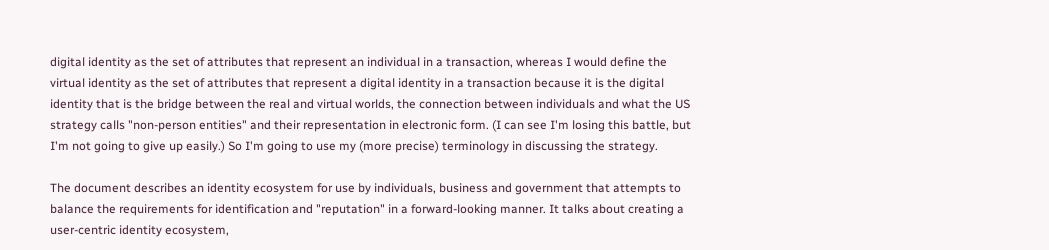digital identity as the set of attributes that represent an individual in a transaction, whereas I would define the virtual identity as the set of attributes that represent a digital identity in a transaction because it is the digital identity that is the bridge between the real and virtual worlds, the connection between individuals and what the US strategy calls "non-person entities" and their representation in electronic form. (I can see I'm losing this battle, but I'm not going to give up easily.) So I'm going to use my (more precise) terminology in discussing the strategy.

The document describes an identity ecosystem for use by individuals, business and government that attempts to balance the requirements for identification and "reputation" in a forward-looking manner. It talks about creating a user-centric identity ecosystem,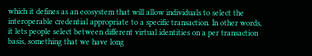which it defines as an ecosystem that will allow individuals to select the interoperable credential appropriate to a specific transaction. In other words, it lets people select between different virtual identities on a per transaction basis, something that we have long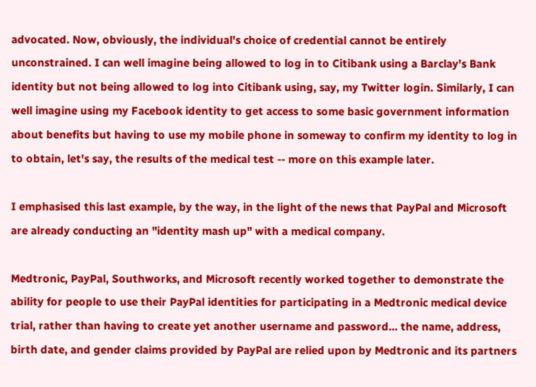advocated. Now, obviously, the individual's choice of credential cannot be entirely unconstrained. I can well imagine being allowed to log in to Citibank using a Barclay's Bank identity but not being allowed to log into Citibank using, say, my Twitter login. Similarly, I can well imagine using my Facebook identity to get access to some basic government information about benefits but having to use my mobile phone in someway to confirm my identity to log in to obtain, let's say, the results of the medical test -- more on this example later.

I emphasised this last example, by the way, in the light of the news that PayPal and Microsoft are already conducting an "identity mash up" with a medical company.

Medtronic, PayPal, Southworks, and Microsoft recently worked together to demonstrate the ability for people to use their PayPal identities for participating in a Medtronic medical device trial, rather than having to create yet another username and password... the name, address, birth date, and gender claims provided by PayPal are relied upon by Medtronic and its partners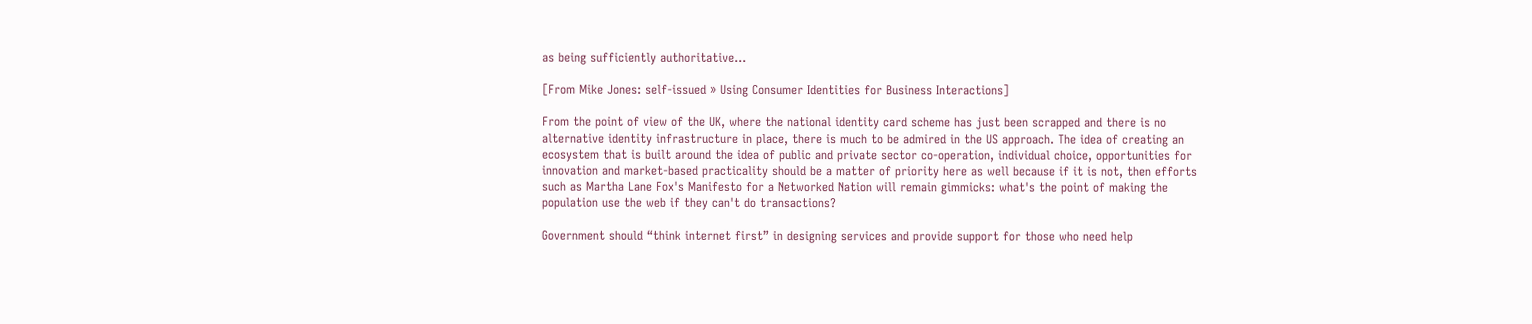as being sufficiently authoritative...

[From Mike Jones: self-issued » Using Consumer Identities for Business Interactions]

From the point of view of the UK, where the national identity card scheme has just been scrapped and there is no alternative identity infrastructure in place, there is much to be admired in the US approach. The idea of creating an ecosystem that is built around the idea of public and private sector co-operation, individual choice, opportunities for innovation and market-based practicality should be a matter of priority here as well because if it is not, then efforts such as Martha Lane Fox's Manifesto for a Networked Nation will remain gimmicks: what's the point of making the population use the web if they can't do transactions?

Government should “think internet first” in designing services and provide support for those who need help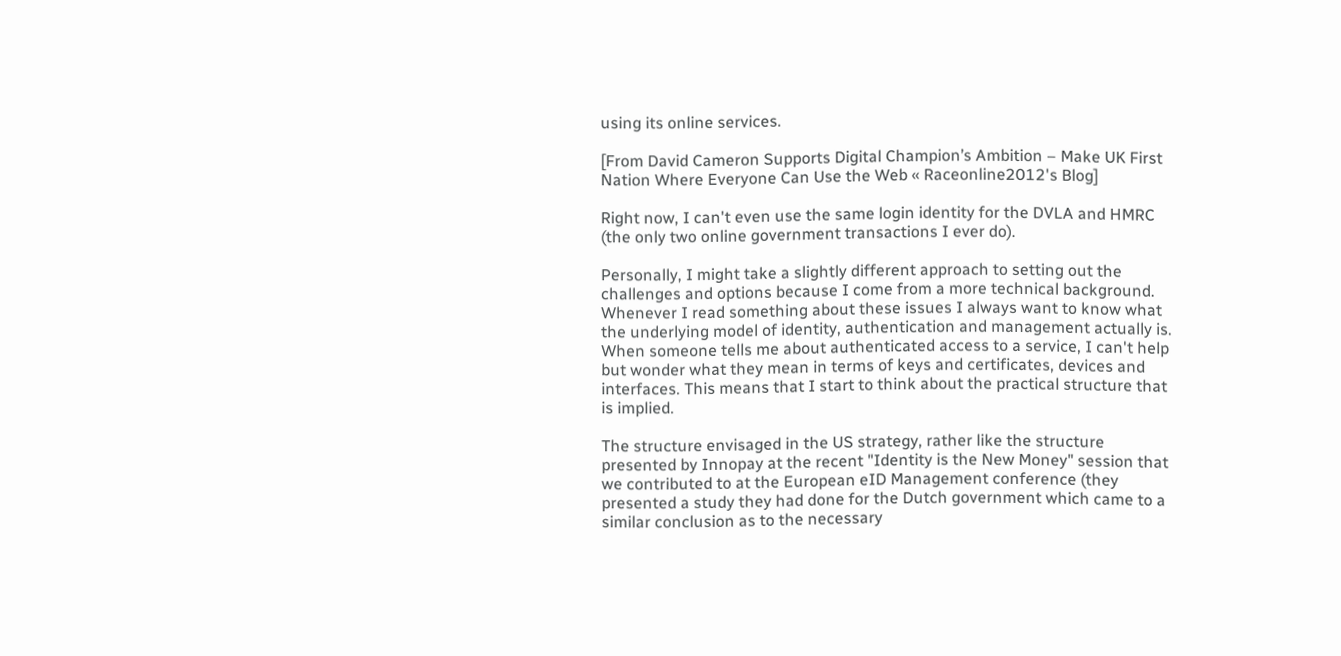using its online services.

[From David Cameron Supports Digital Champion’s Ambition – Make UK First Nation Where Everyone Can Use the Web « Raceonline2012's Blog]

Right now, I can't even use the same login identity for the DVLA and HMRC (the only two online government transactions I ever do).

Personally, I might take a slightly different approach to setting out the challenges and options because I come from a more technical background. Whenever I read something about these issues I always want to know what the underlying model of identity, authentication and management actually is. When someone tells me about authenticated access to a service, I can't help but wonder what they mean in terms of keys and certificates, devices and interfaces. This means that I start to think about the practical structure that is implied.

The structure envisaged in the US strategy, rather like the structure presented by Innopay at the recent "Identity is the New Money" session that we contributed to at the European eID Management conference (they presented a study they had done for the Dutch government which came to a similar conclusion as to the necessary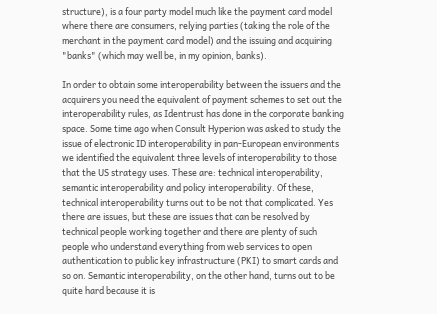structure), is a four party model much like the payment card model where there are consumers, relying parties (taking the role of the merchant in the payment card model) and the issuing and acquiring "banks" (which may well be, in my opinion, banks).

In order to obtain some interoperability between the issuers and the acquirers you need the equivalent of payment schemes to set out the interoperability rules, as Identrust has done in the corporate banking space. Some time ago when Consult Hyperion was asked to study the issue of electronic ID interoperability in pan-European environments we identified the equivalent three levels of interoperability to those that the US strategy uses. These are: technical interoperability, semantic interoperability and policy interoperability. Of these, technical interoperability turns out to be not that complicated. Yes there are issues, but these are issues that can be resolved by technical people working together and there are plenty of such people who understand everything from web services to open authentication to public key infrastructure (PKI) to smart cards and so on. Semantic interoperability, on the other hand, turns out to be quite hard because it is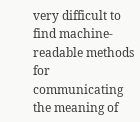very difficult to find machine-readable methods for communicating the meaning of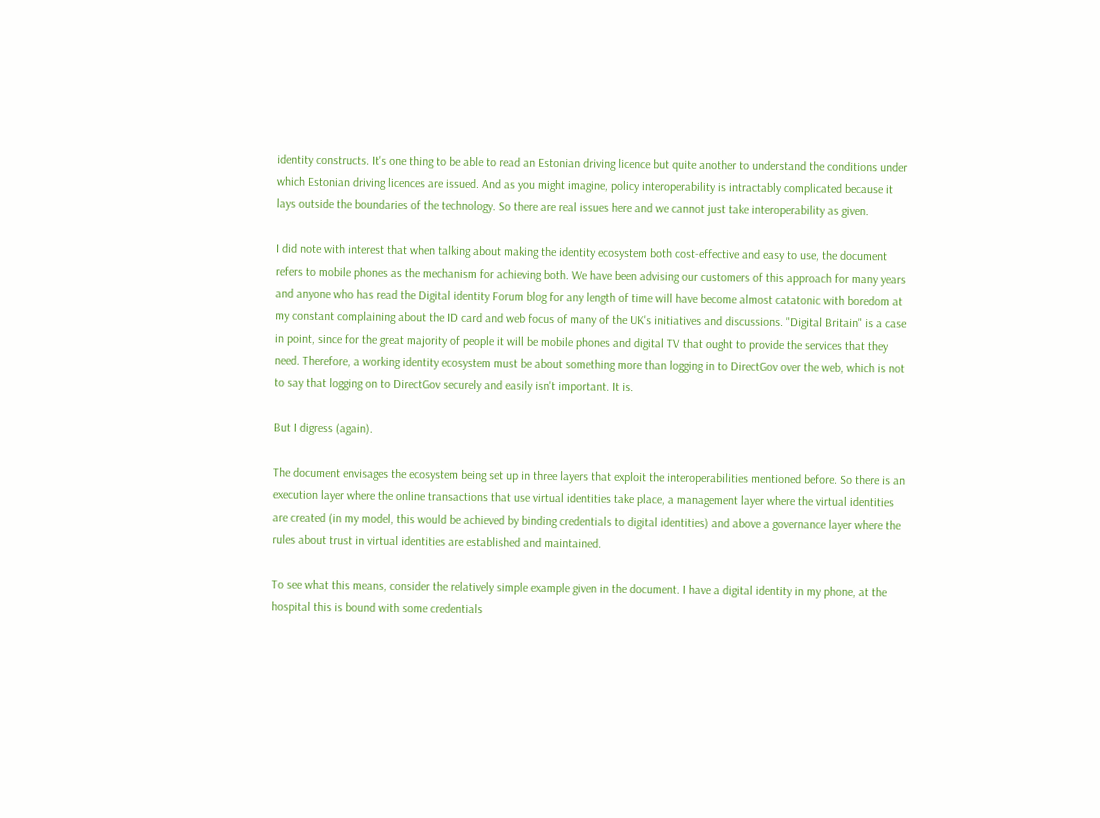identity constructs. It's one thing to be able to read an Estonian driving licence but quite another to understand the conditions under which Estonian driving licences are issued. And as you might imagine, policy interoperability is intractably complicated because it lays outside the boundaries of the technology. So there are real issues here and we cannot just take interoperability as given.

I did note with interest that when talking about making the identity ecosystem both cost-effective and easy to use, the document refers to mobile phones as the mechanism for achieving both. We have been advising our customers of this approach for many years and anyone who has read the Digital identity Forum blog for any length of time will have become almost catatonic with boredom at my constant complaining about the ID card and web focus of many of the UK's initiatives and discussions. "Digital Britain" is a case in point, since for the great majority of people it will be mobile phones and digital TV that ought to provide the services that they need. Therefore, a working identity ecosystem must be about something more than logging in to DirectGov over the web, which is not to say that logging on to DirectGov securely and easily isn't important. It is.

But I digress (again).

The document envisages the ecosystem being set up in three layers that exploit the interoperabilities mentioned before. So there is an execution layer where the online transactions that use virtual identities take place, a management layer where the virtual identities are created (in my model, this would be achieved by binding credentials to digital identities) and above a governance layer where the rules about trust in virtual identities are established and maintained.

To see what this means, consider the relatively simple example given in the document. I have a digital identity in my phone, at the hospital this is bound with some credentials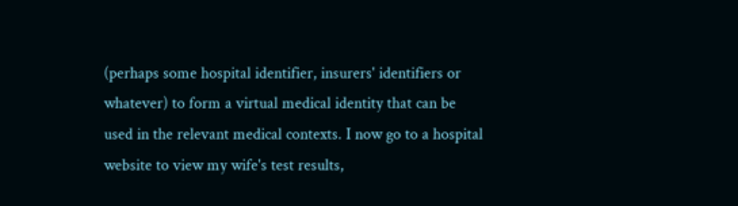(perhaps some hospital identifier, insurers' identifiers or whatever) to form a virtual medical identity that can be used in the relevant medical contexts. I now go to a hospital website to view my wife's test results,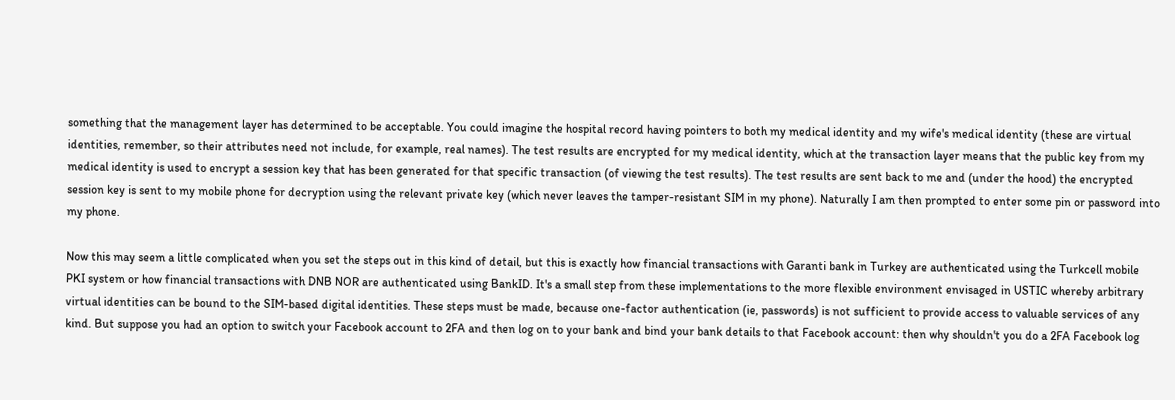something that the management layer has determined to be acceptable. You could imagine the hospital record having pointers to both my medical identity and my wife's medical identity (these are virtual identities, remember, so their attributes need not include, for example, real names). The test results are encrypted for my medical identity, which at the transaction layer means that the public key from my medical identity is used to encrypt a session key that has been generated for that specific transaction (of viewing the test results). The test results are sent back to me and (under the hood) the encrypted session key is sent to my mobile phone for decryption using the relevant private key (which never leaves the tamper-resistant SIM in my phone). Naturally I am then prompted to enter some pin or password into my phone.

Now this may seem a little complicated when you set the steps out in this kind of detail, but this is exactly how financial transactions with Garanti bank in Turkey are authenticated using the Turkcell mobile PKI system or how financial transactions with DNB NOR are authenticated using BankID. It's a small step from these implementations to the more flexible environment envisaged in USTIC whereby arbitrary virtual identities can be bound to the SIM-based digital identities. These steps must be made, because one-factor authentication (ie, passwords) is not sufficient to provide access to valuable services of any kind. But suppose you had an option to switch your Facebook account to 2FA and then log on to your bank and bind your bank details to that Facebook account: then why shouldn't you do a 2FA Facebook log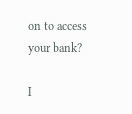on to access your bank?

I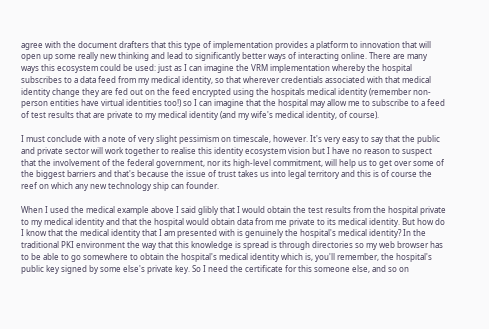agree with the document drafters that this type of implementation provides a platform to innovation that will open up some really new thinking and lead to significantly better ways of interacting online. There are many ways this ecosystem could be used: just as I can imagine the VRM implementation whereby the hospital subscribes to a data feed from my medical identity, so that wherever credentials associated with that medical identity change they are fed out on the feed encrypted using the hospitals medical identity (remember non-person entities have virtual identities too!) so I can imagine that the hospital may allow me to subscribe to a feed of test results that are private to my medical identity (and my wife's medical identity, of course).

I must conclude with a note of very slight pessimism on timescale, however. It's very easy to say that the public and private sector will work together to realise this identity ecosystem vision but I have no reason to suspect that the involvement of the federal government, nor its high-level commitment, will help us to get over some of the biggest barriers and that's because the issue of trust takes us into legal territory and this is of course the reef on which any new technology ship can founder.

When I used the medical example above I said glibly that I would obtain the test results from the hospital private to my medical identity and that the hospital would obtain data from me private to its medical identity. But how do I know that the medical identity that I am presented with is genuinely the hospital's medical identity? In the traditional PKI environment the way that this knowledge is spread is through directories so my web browser has to be able to go somewhere to obtain the hospital's medical identity which is, you'll remember, the hospital's public key signed by some else's private key. So I need the certificate for this someone else, and so on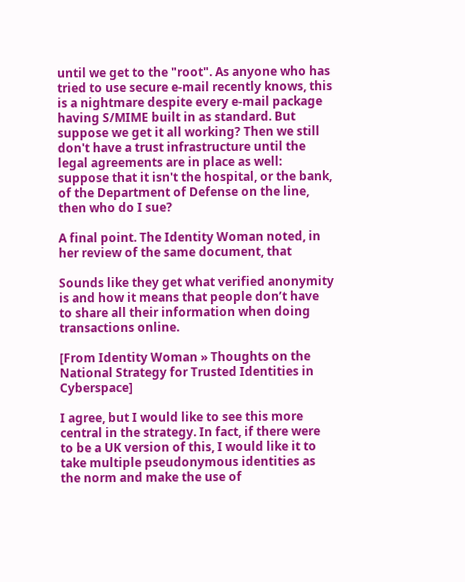until we get to the "root". As anyone who has tried to use secure e-mail recently knows, this is a nightmare despite every e-mail package having S/MIME built in as standard. But suppose we get it all working? Then we still don't have a trust infrastructure until the legal agreements are in place as well: suppose that it isn't the hospital, or the bank, of the Department of Defense on the line, then who do I sue?

A final point. The Identity Woman noted, in her review of the same document, that

Sounds like they get what verified anonymity is and how it means that people don’t have to share all their information when doing transactions online.

[From Identity Woman » Thoughts on the National Strategy for Trusted Identities in Cyberspace]

I agree, but I would like to see this more central in the strategy. In fact, if there were to be a UK version of this, I would like it to take multiple pseudonymous identities as the norm and make the use of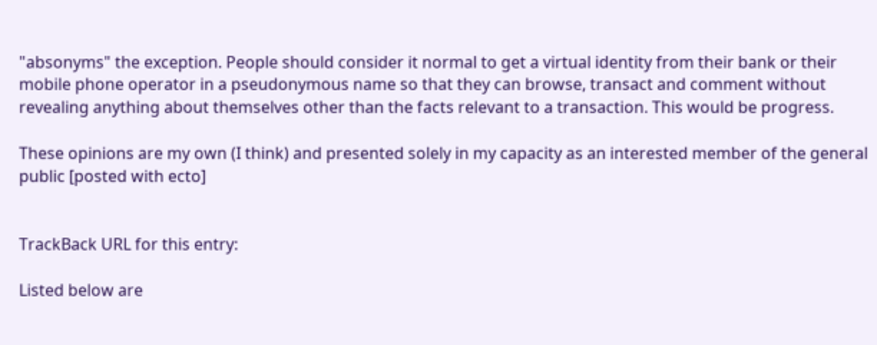"absonyms" the exception. People should consider it normal to get a virtual identity from their bank or their mobile phone operator in a pseudonymous name so that they can browse, transact and comment without revealing anything about themselves other than the facts relevant to a transaction. This would be progress.

These opinions are my own (I think) and presented solely in my capacity as an interested member of the general public [posted with ecto]


TrackBack URL for this entry:

Listed below are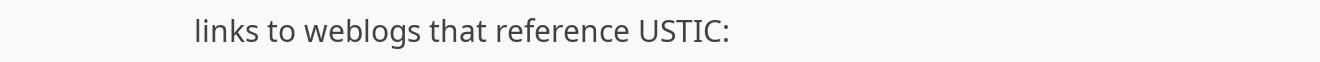links to weblogs that reference USTIC: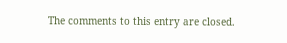The comments to this entry are closed.